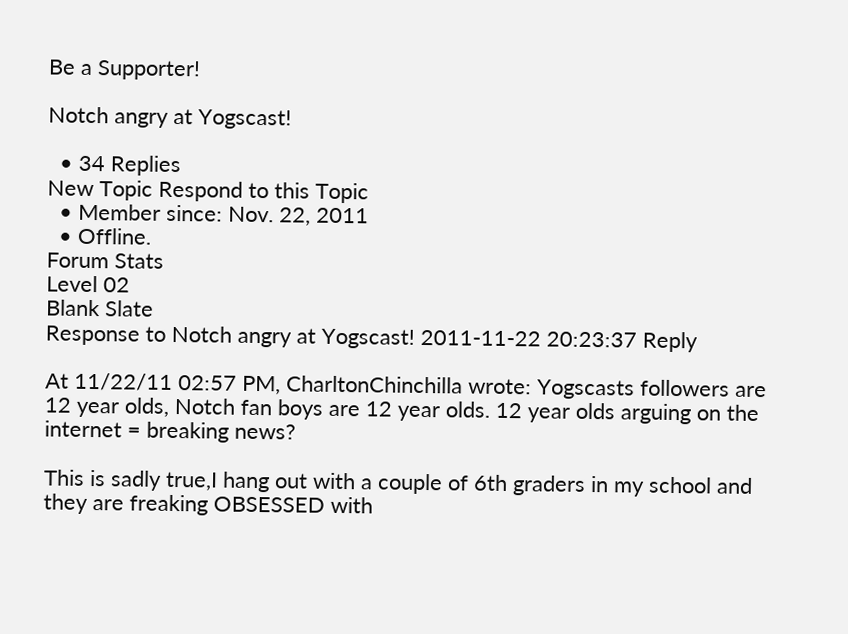Be a Supporter!

Notch angry at Yogscast!

  • 34 Replies
New Topic Respond to this Topic
  • Member since: Nov. 22, 2011
  • Offline.
Forum Stats
Level 02
Blank Slate
Response to Notch angry at Yogscast! 2011-11-22 20:23:37 Reply

At 11/22/11 02:57 PM, CharltonChinchilla wrote: Yogscasts followers are 12 year olds, Notch fan boys are 12 year olds. 12 year olds arguing on the internet = breaking news?

This is sadly true,I hang out with a couple of 6th graders in my school and they are freaking OBSESSED with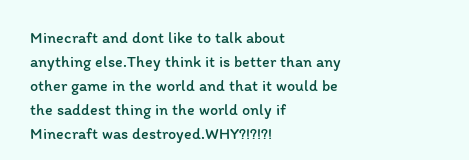Minecraft and dont like to talk about anything else.They think it is better than any other game in the world and that it would be the saddest thing in the world only if Minecraft was destroyed.WHY?!?!?!